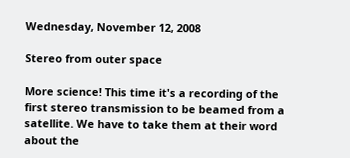Wednesday, November 12, 2008

Stereo from outer space

More science! This time it's a recording of the first stereo transmission to be beamed from a satellite. We have to take them at their word about the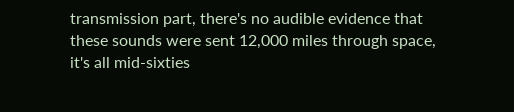transmission part, there's no audible evidence that these sounds were sent 12,000 miles through space, it's all mid-sixties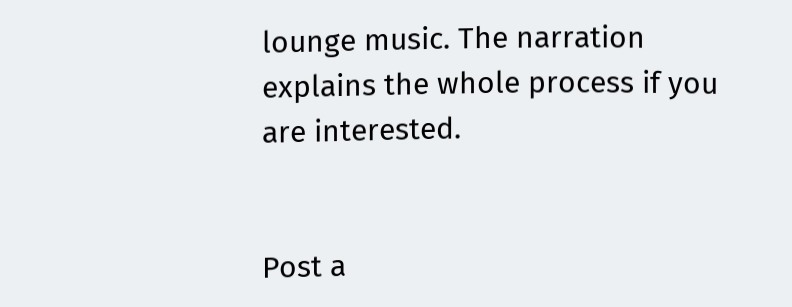lounge music. The narration explains the whole process if you are interested.


Post a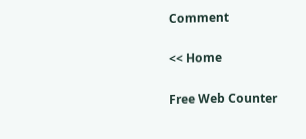Comment

<< Home

Free Web Counter